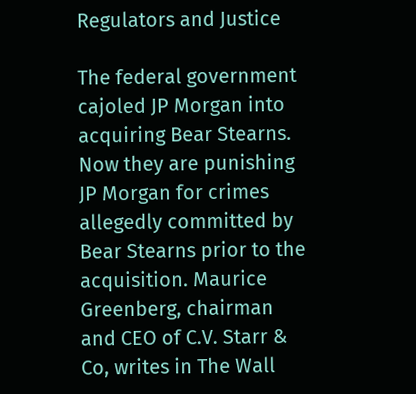Regulators and Justice

The federal government cajoled JP Morgan into acquiring Bear Stearns. Now they are punishing JP Morgan for crimes allegedly committed by Bear Stearns prior to the acquisition. Maurice Greenberg, chairman and CEO of C.V. Starr & Co, writes in The Wall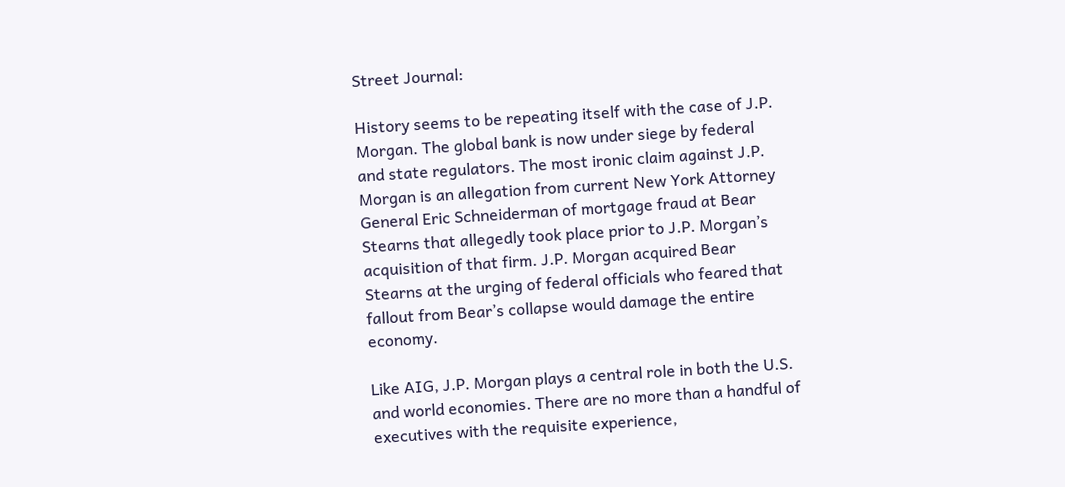Street Journal:

History seems to be repeating itself with the case of J.P. Morgan. The global bank is now under siege by federal and state regulators. The most ironic claim against J.P. Morgan is an allegation from current New York Attorney General Eric Schneiderman of mortgage fraud at Bear Stearns that allegedly took place prior to J.P. Morgan’s acquisition of that firm. J.P. Morgan acquired Bear Stearns at the urging of federal officials who feared that fallout from Bear’s collapse would damage the entire economy.

Like AIG, J.P. Morgan plays a central role in both the U.S. and world economies. There are no more than a handful of executives with the requisite experience,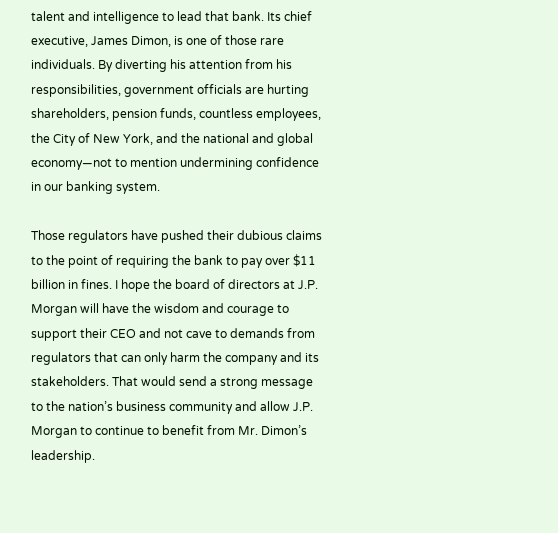talent and intelligence to lead that bank. Its chief executive, James Dimon, is one of those rare individuals. By diverting his attention from his responsibilities, government officials are hurting shareholders, pension funds, countless employees, the City of New York, and the national and global economy—not to mention undermining confidence in our banking system.

Those regulators have pushed their dubious claims to the point of requiring the bank to pay over $11 billion in fines. I hope the board of directors at J.P. Morgan will have the wisdom and courage to support their CEO and not cave to demands from regulators that can only harm the company and its stakeholders. That would send a strong message to the nation’s business community and allow J.P. Morgan to continue to benefit from Mr. Dimon’s leadership.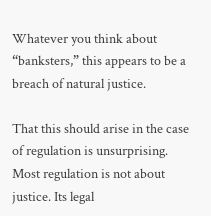Whatever you think about “banksters,” this appears to be a breach of natural justice.

That this should arise in the case of regulation is unsurprising. Most regulation is not about justice. Its legal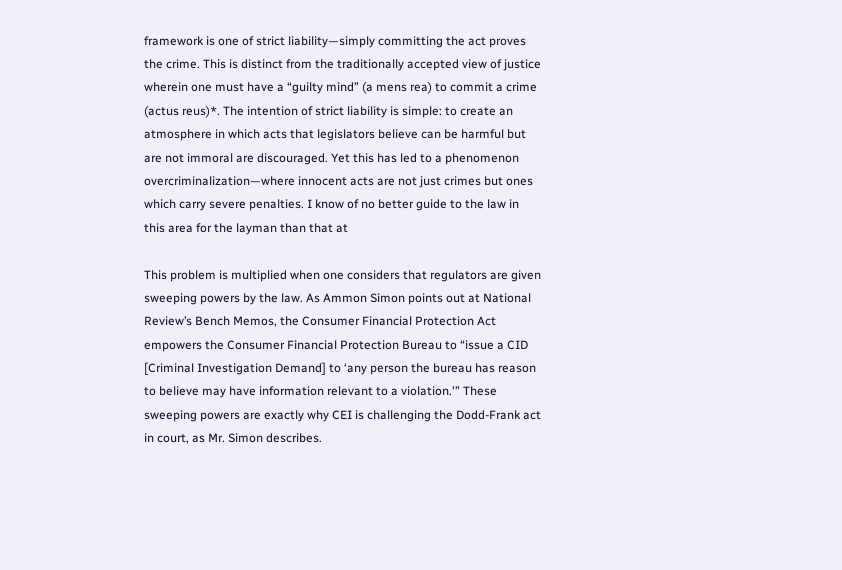framework is one of strict liability—simply committing the act proves the crime. This is distinct from the traditionally accepted view of justice wherein one must have a “guilty mind” (a mens rea) to commit a crime (actus reus)*. The intention of strict liability is simple: to create an atmosphere in which acts that legislators believe can be harmful but are not immoral are discouraged. Yet this has led to a phenomenon overcriminalization—where innocent acts are not just crimes but ones which carry severe penalties. I know of no better guide to the law in this area for the layman than that at

This problem is multiplied when one considers that regulators are given sweeping powers by the law. As Ammon Simon points out at National Review’s Bench Memos, the Consumer Financial Protection Act empowers the Consumer Financial Protection Bureau to “issue a CID [Criminal Investigation Demand] to ‘any person the bureau has reason to believe may have information relevant to a violation.'” These sweeping powers are exactly why CEI is challenging the Dodd-Frank act in court, as Mr. Simon describes.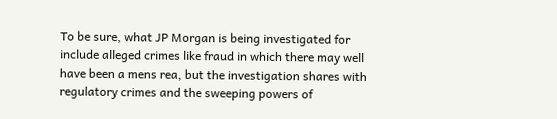To be sure, what JP Morgan is being investigated for include alleged crimes like fraud in which there may well have been a mens rea, but the investigation shares with regulatory crimes and the sweeping powers of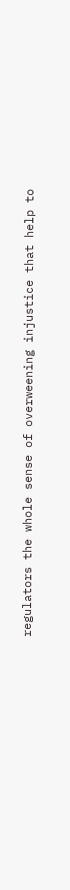regulators the whole sense of overweening injustice that help to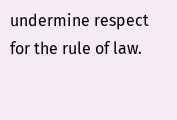undermine respect for the rule of law.